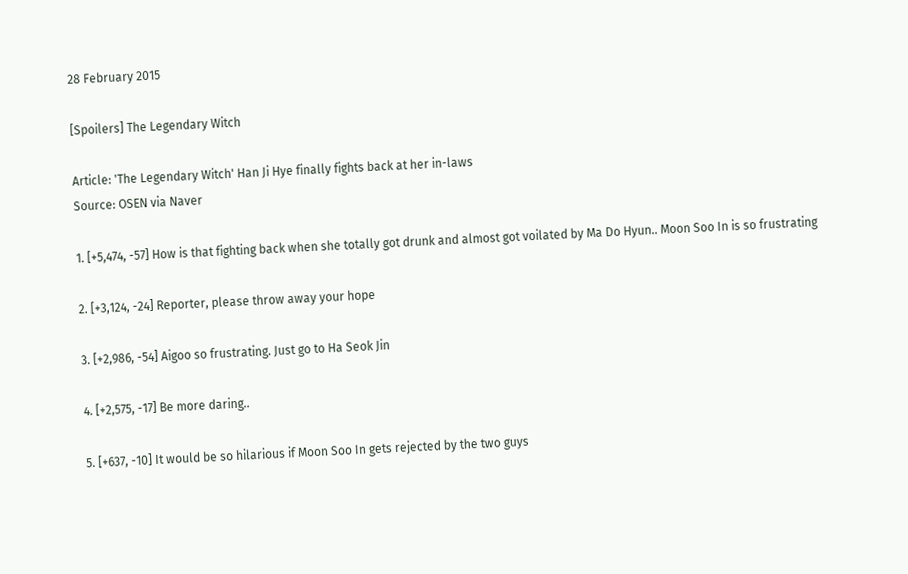28 February 2015

[Spoilers] The Legendary Witch

Article: 'The Legendary Witch' Han Ji Hye finally fights back at her in-laws
Source: OSEN via Naver

1. [+5,474, -57] How is that fighting back when she totally got drunk and almost got voilated by Ma Do Hyun.. Moon Soo In is so frustrating

2. [+3,124, -24] Reporter, please throw away your hope

3. [+2,986, -54] Aigoo so frustrating. Just go to Ha Seok Jin

4. [+2,575, -17] Be more daring..

5. [+637, -10] It would be so hilarious if Moon Soo In gets rejected by the two guys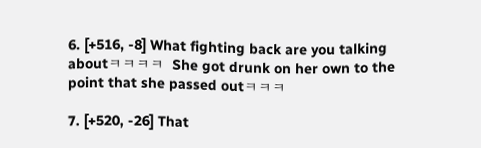6. [+516, -8] What fighting back are you talking aboutㅋㅋㅋㅋ  She got drunk on her own to the point that she passed outㅋㅋㅋ

7. [+520, -26] That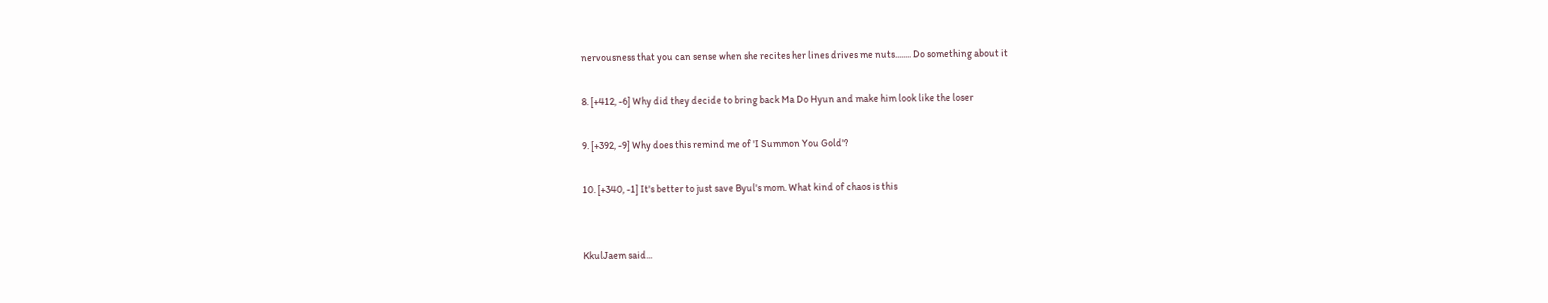nervousness that you can sense when she recites her lines drives me nuts........ Do something about it

8. [+412, -6] Why did they decide to bring back Ma Do Hyun and make him look like the loser

9. [+392, -9] Why does this remind me of 'I Summon You Gold'?

10. [+340, -1] It's better to just save Byul's mom. What kind of chaos is this


KkulJaem said...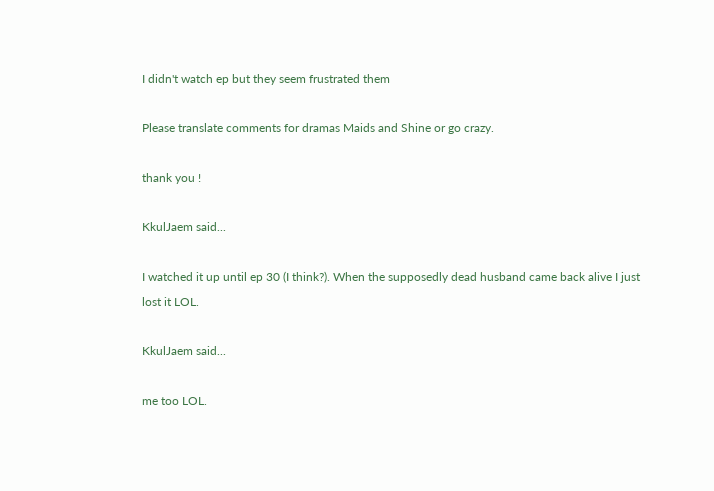I didn't watch ep but they seem frustrated them

Please translate comments for dramas Maids and Shine or go crazy.

thank you !

KkulJaem said...

I watched it up until ep 30 (I think?). When the supposedly dead husband came back alive I just lost it LOL.

KkulJaem said...

me too LOL.